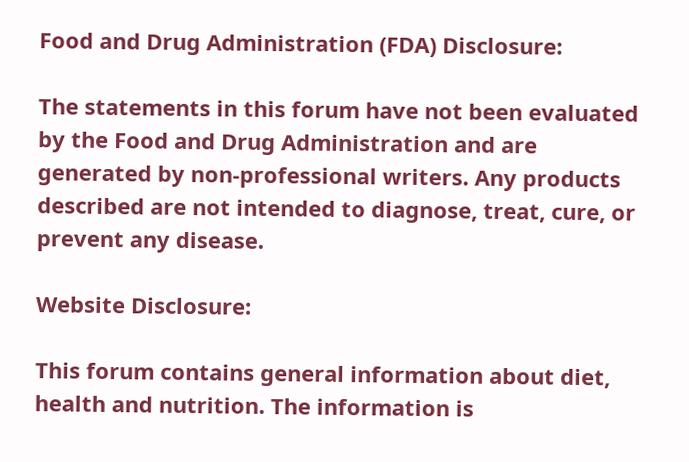Food and Drug Administration (FDA) Disclosure:

The statements in this forum have not been evaluated by the Food and Drug Administration and are generated by non-professional writers. Any products described are not intended to diagnose, treat, cure, or prevent any disease.

Website Disclosure:

This forum contains general information about diet, health and nutrition. The information is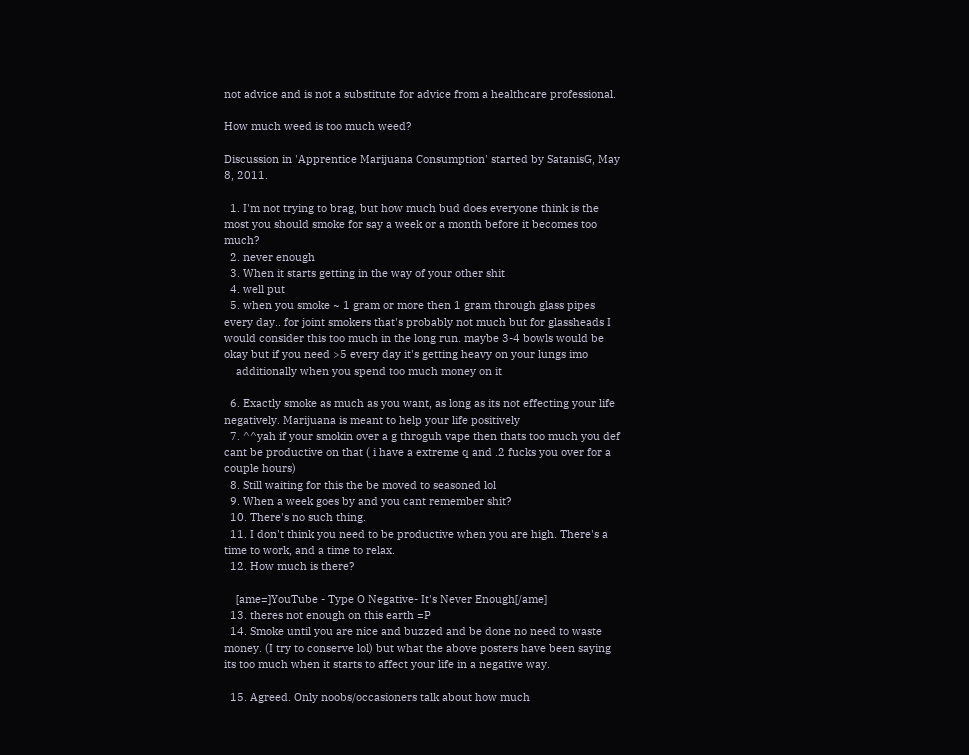not advice and is not a substitute for advice from a healthcare professional.

How much weed is too much weed?

Discussion in 'Apprentice Marijuana Consumption' started by SatanisG, May 8, 2011.

  1. I'm not trying to brag, but how much bud does everyone think is the most you should smoke for say a week or a month before it becomes too much?
  2. never enough
  3. When it starts getting in the way of your other shit
  4. well put
  5. when you smoke ~ 1 gram or more then 1 gram through glass pipes every day.. for joint smokers that's probably not much but for glassheads I would consider this too much in the long run. maybe 3-4 bowls would be okay but if you need >5 every day it's getting heavy on your lungs imo
    additionally when you spend too much money on it

  6. Exactly smoke as much as you want, as long as its not effecting your life negatively. Marijuana is meant to help your life positively
  7. ^^yah if your smokin over a g throguh vape then thats too much you def cant be productive on that ( i have a extreme q and .2 fucks you over for a couple hours)
  8. Still waiting for this the be moved to seasoned lol
  9. When a week goes by and you cant remember shit?
  10. There's no such thing.
  11. I don't think you need to be productive when you are high. There's a time to work, and a time to relax.
  12. How much is there?

    [ame=]YouTube - Type O Negative- It's Never Enough[/ame]
  13. theres not enough on this earth =P
  14. Smoke until you are nice and buzzed and be done no need to waste money. (I try to conserve lol) but what the above posters have been saying its too much when it starts to affect your life in a negative way.

  15. Agreed. Only noobs/occasioners talk about how much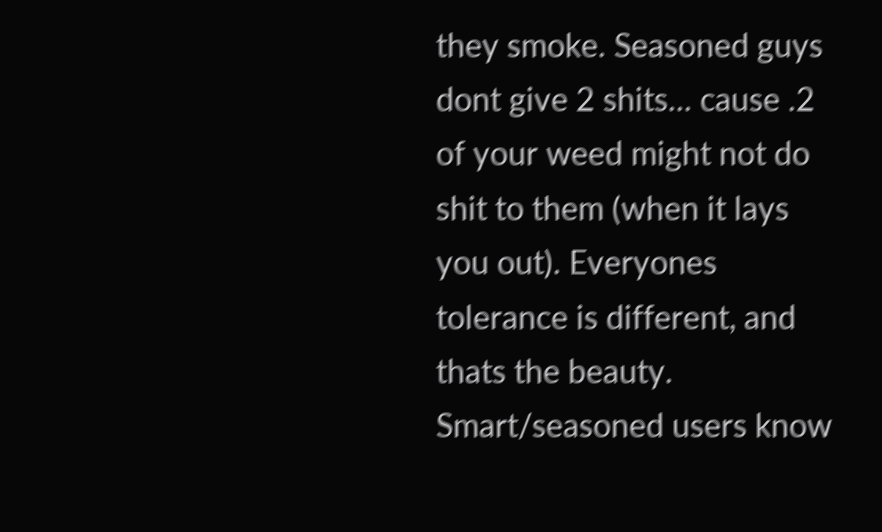they smoke. Seasoned guys dont give 2 shits... cause .2 of your weed might not do shit to them (when it lays you out). Everyones tolerance is different, and thats the beauty. Smart/seasoned users know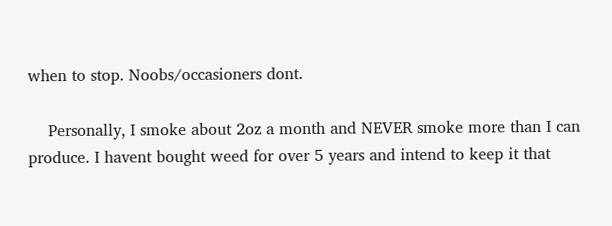when to stop. Noobs/occasioners dont.

    Personally, I smoke about 2oz a month and NEVER smoke more than I can produce. I havent bought weed for over 5 years and intend to keep it that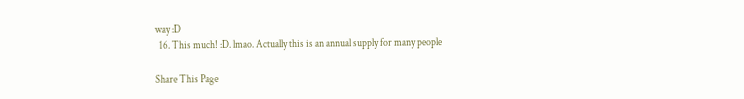way :D
  16. This much! :D. lmao. Actually this is an annual supply for many people

Share This Page